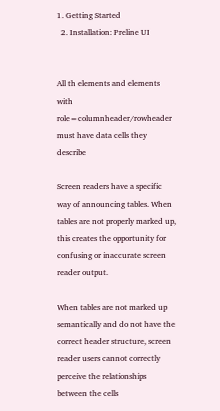1. Getting Started
  2. Installation: Preline UI


All th elements and elements with role=columnheader/rowheader must have data cells they describe

Screen readers have a specific way of announcing tables. When tables are not properly marked up, this creates the opportunity for confusing or inaccurate screen reader output.

When tables are not marked up semantically and do not have the correct header structure, screen reader users cannot correctly perceive the relationships between the cells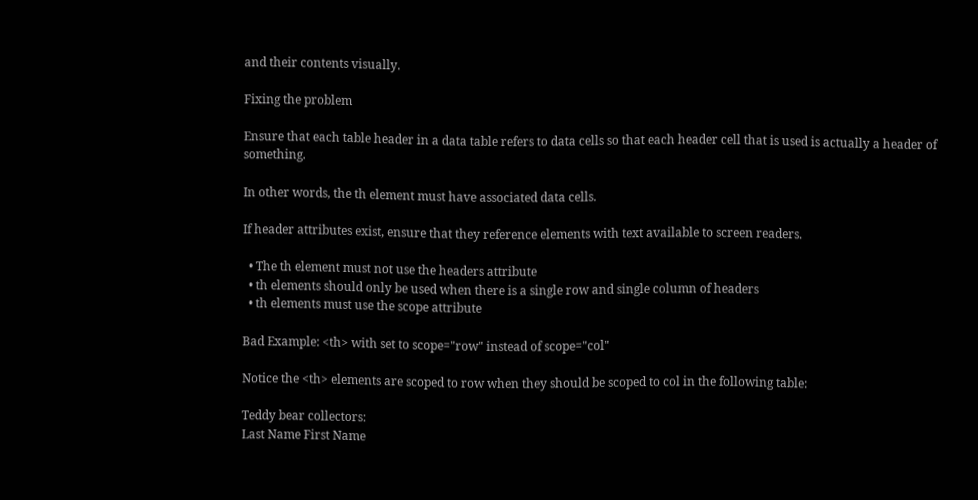and their contents visually.

Fixing the problem

Ensure that each table header in a data table refers to data cells so that each header cell that is used is actually a header of something.

In other words, the th element must have associated data cells.

If header attributes exist, ensure that they reference elements with text available to screen readers.

  • The th element must not use the headers attribute
  • th elements should only be used when there is a single row and single column of headers
  • th elements must use the scope attribute

Bad Example: <th> with set to scope="row" instead of scope="col"

Notice the <th> elements are scoped to row when they should be scoped to col in the following table:

Teddy bear collectors:
Last Name First Name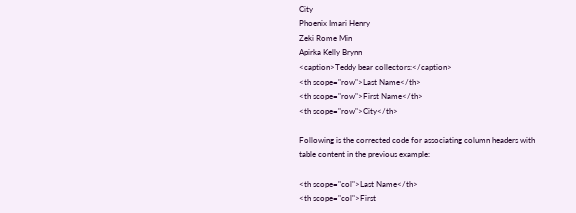City
Phoenix Imari Henry
Zeki Rome Min
Apirka Kelly Brynn
<caption>Teddy bear collectors:</caption>
<th scope="row">Last Name</th>
<th scope="row">First Name</th>
<th scope="row">City</th>

Following is the corrected code for associating column headers with table content in the previous example:

<th scope="col">Last Name</th>
<th scope="col">First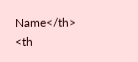Name</th>
<th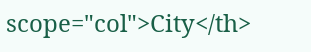scope="col">City</th>